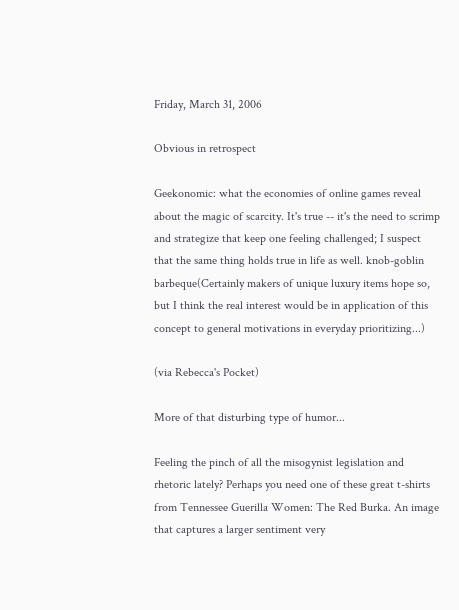Friday, March 31, 2006

Obvious in retrospect

Geekonomic: what the economies of online games reveal about the magic of scarcity. It's true -- it's the need to scrimp and strategize that keep one feeling challenged; I suspect that the same thing holds true in life as well. knob-goblin barbeque(Certainly makers of unique luxury items hope so, but I think the real interest would be in application of this concept to general motivations in everyday prioritizing...)

(via Rebecca's Pocket)

More of that disturbing type of humor...

Feeling the pinch of all the misogynist legislation and rhetoric lately? Perhaps you need one of these great t-shirts from Tennessee Guerilla Women: The Red Burka. An image that captures a larger sentiment very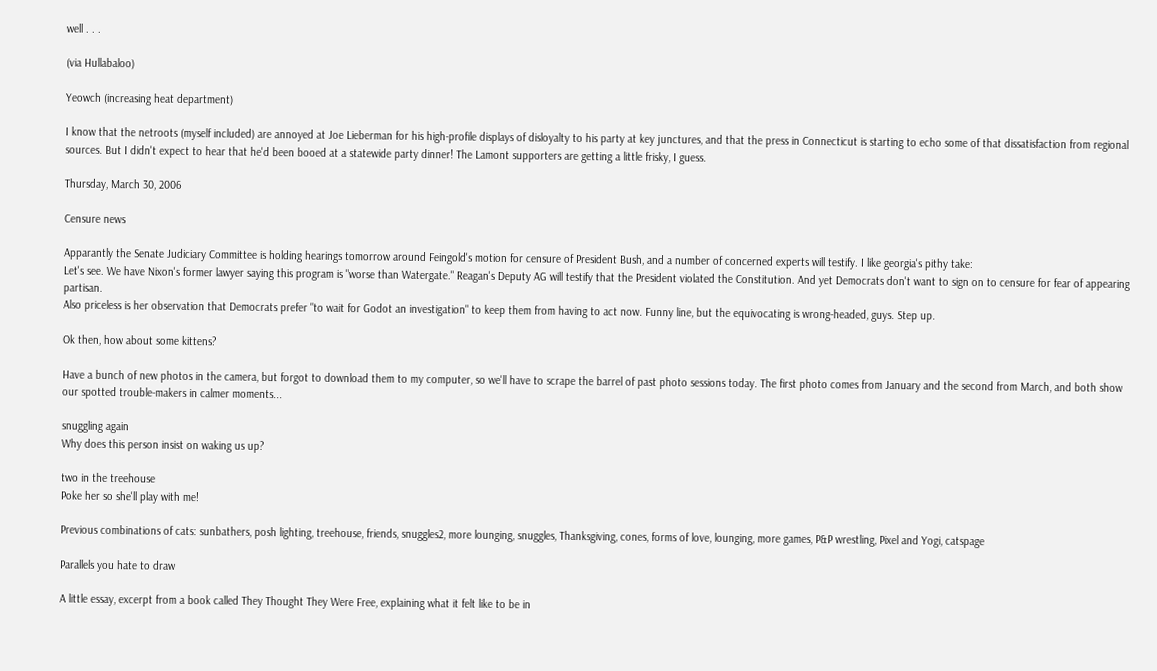well . . .

(via Hullabaloo)

Yeowch (increasing heat department)

I know that the netroots (myself included) are annoyed at Joe Lieberman for his high-profile displays of disloyalty to his party at key junctures, and that the press in Connecticut is starting to echo some of that dissatisfaction from regional sources. But I didn't expect to hear that he'd been booed at a statewide party dinner! The Lamont supporters are getting a little frisky, I guess.

Thursday, March 30, 2006

Censure news

Apparantly the Senate Judiciary Committee is holding hearings tomorrow around Feingold's motion for censure of President Bush, and a number of concerned experts will testify. I like georgia's pithy take:
Let's see. We have Nixon's former lawyer saying this program is "worse than Watergate." Reagan's Deputy AG will testify that the President violated the Constitution. And yet Democrats don't want to sign on to censure for fear of appearing partisan.
Also priceless is her observation that Democrats prefer "to wait for Godot an investigation" to keep them from having to act now. Funny line, but the equivocating is wrong-headed, guys. Step up.

Ok then, how about some kittens?

Have a bunch of new photos in the camera, but forgot to download them to my computer, so we'll have to scrape the barrel of past photo sessions today. The first photo comes from January and the second from March, and both show our spotted trouble-makers in calmer moments...

snuggling again
Why does this person insist on waking us up?

two in the treehouse
Poke her so she'll play with me!

Previous combinations of cats: sunbathers, posh lighting, treehouse, friends, snuggles2, more lounging, snuggles, Thanksgiving, cones, forms of love, lounging, more games, P&P wrestling, Pixel and Yogi, catspage

Parallels you hate to draw

A little essay, excerpt from a book called They Thought They Were Free, explaining what it felt like to be in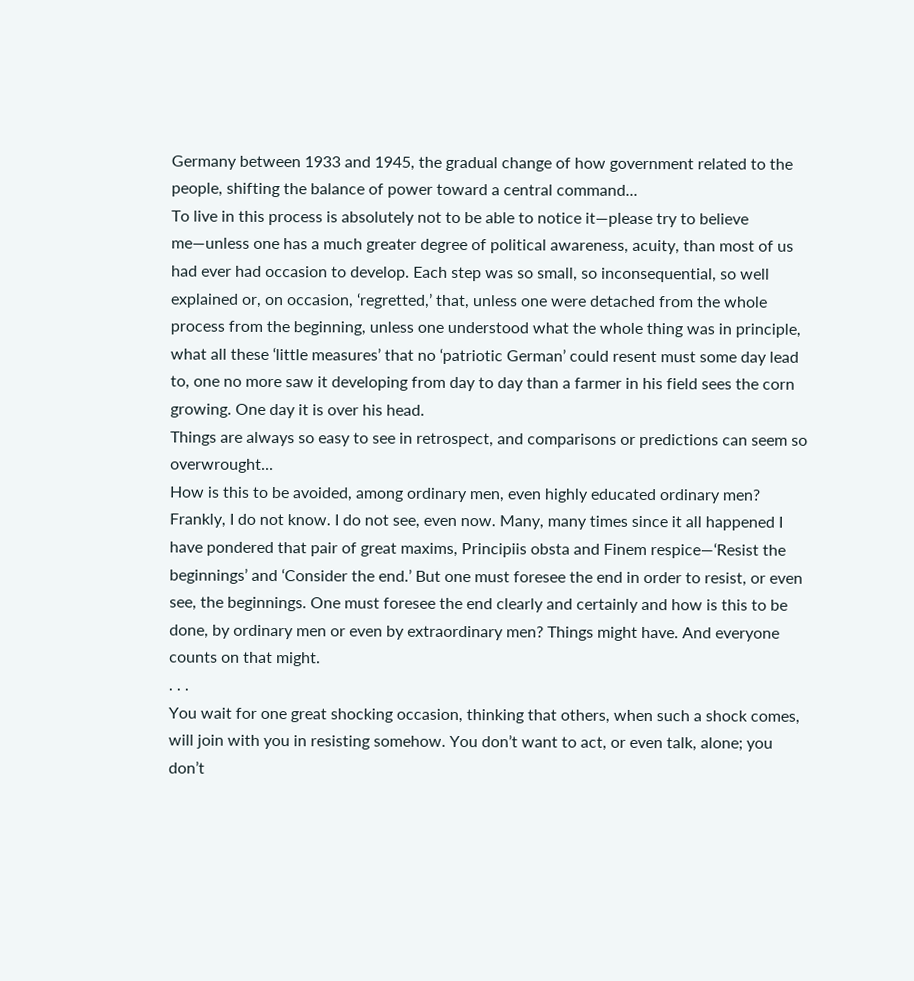Germany between 1933 and 1945, the gradual change of how government related to the people, shifting the balance of power toward a central command...
To live in this process is absolutely not to be able to notice it—please try to believe me—unless one has a much greater degree of political awareness, acuity, than most of us had ever had occasion to develop. Each step was so small, so inconsequential, so well explained or, on occasion, ‘regretted,’ that, unless one were detached from the whole process from the beginning, unless one understood what the whole thing was in principle, what all these ‘little measures’ that no ‘patriotic German’ could resent must some day lead to, one no more saw it developing from day to day than a farmer in his field sees the corn growing. One day it is over his head.
Things are always so easy to see in retrospect, and comparisons or predictions can seem so overwrought...
How is this to be avoided, among ordinary men, even highly educated ordinary men? Frankly, I do not know. I do not see, even now. Many, many times since it all happened I have pondered that pair of great maxims, Principiis obsta and Finem respice—‘Resist the beginnings’ and ‘Consider the end.’ But one must foresee the end in order to resist, or even see, the beginnings. One must foresee the end clearly and certainly and how is this to be done, by ordinary men or even by extraordinary men? Things might have. And everyone counts on that might.
. . .
You wait for one great shocking occasion, thinking that others, when such a shock comes, will join with you in resisting somehow. You don’t want to act, or even talk, alone; you don’t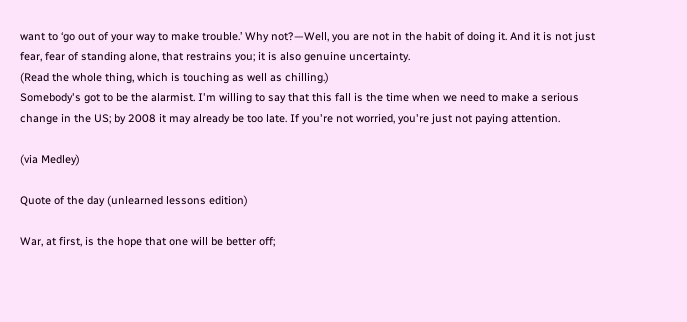want to ‘go out of your way to make trouble.’ Why not?—Well, you are not in the habit of doing it. And it is not just fear, fear of standing alone, that restrains you; it is also genuine uncertainty.
(Read the whole thing, which is touching as well as chilling.)
Somebody's got to be the alarmist. I'm willing to say that this fall is the time when we need to make a serious change in the US; by 2008 it may already be too late. If you're not worried, you're just not paying attention.

(via Medley)

Quote of the day (unlearned lessons edition)

War, at first, is the hope that one will be better off;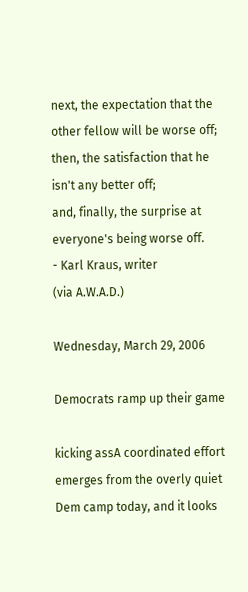next, the expectation that the other fellow will be worse off;
then, the satisfaction that he isn't any better off;
and, finally, the surprise at everyone's being worse off.
- Karl Kraus, writer
(via A.W.A.D.)

Wednesday, March 29, 2006

Democrats ramp up their game

kicking assA coordinated effort emerges from the overly quiet Dem camp today, and it looks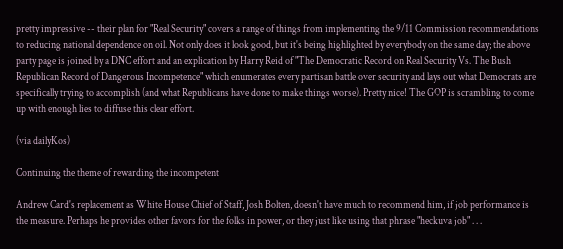pretty impressive -- their plan for "Real Security" covers a range of things from implementing the 9/11 Commission recommendations to reducing national dependence on oil. Not only does it look good, but it's being highlighted by everybody on the same day; the above party page is joined by a DNC effort and an explication by Harry Reid of "The Democratic Record on Real Security Vs. The Bush Republican Record of Dangerous Incompetence" which enumerates every partisan battle over security and lays out what Democrats are specifically trying to accomplish (and what Republicans have done to make things worse). Pretty nice! The GOP is scrambling to come up with enough lies to diffuse this clear effort.

(via dailyKos)

Continuing the theme of rewarding the incompetent

Andrew Card's replacement as White House Chief of Staff, Josh Bolten, doesn't have much to recommend him, if job performance is the measure. Perhaps he provides other favors for the folks in power, or they just like using that phrase "heckuva job" . . .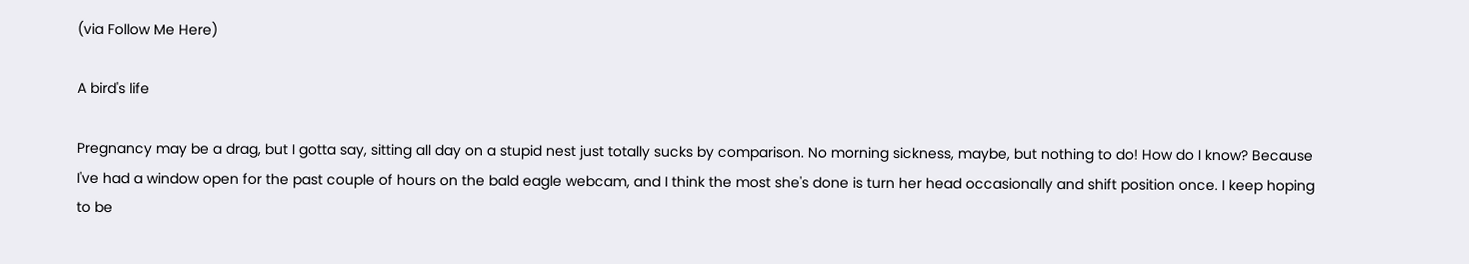(via Follow Me Here)

A bird's life

Pregnancy may be a drag, but I gotta say, sitting all day on a stupid nest just totally sucks by comparison. No morning sickness, maybe, but nothing to do! How do I know? Because I've had a window open for the past couple of hours on the bald eagle webcam, and I think the most she's done is turn her head occasionally and shift position once. I keep hoping to be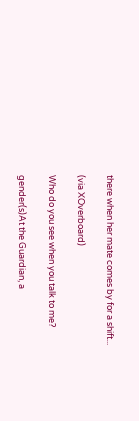there when her mate comes by for a shift...

(via XOverboard)

Who do you see when you talk to me?

gender(s)At the Guardian, a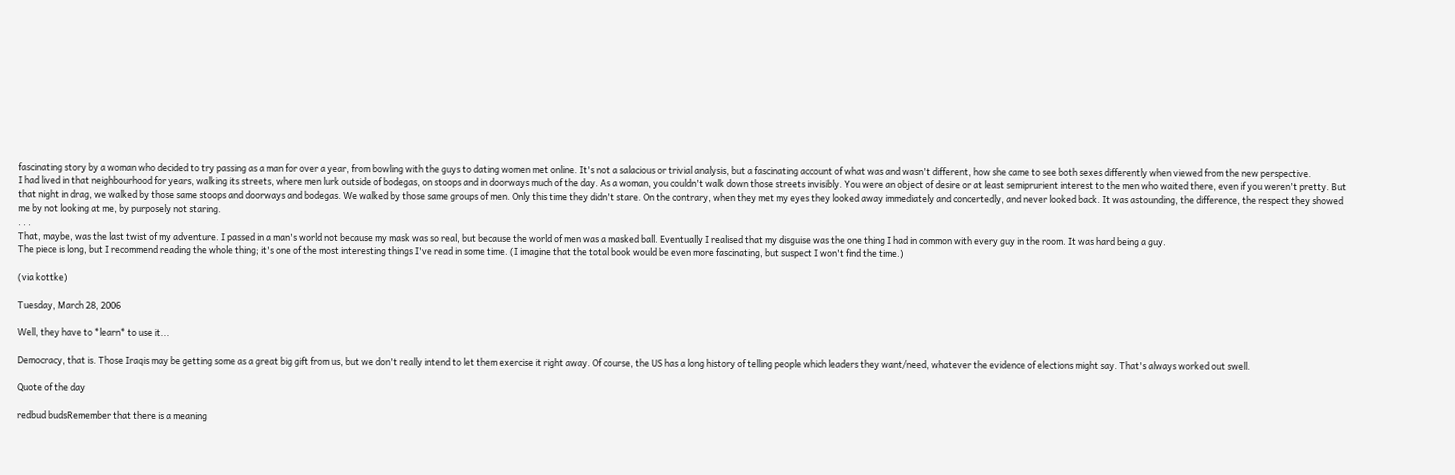fascinating story by a woman who decided to try passing as a man for over a year, from bowling with the guys to dating women met online. It's not a salacious or trivial analysis, but a fascinating account of what was and wasn't different, how she came to see both sexes differently when viewed from the new perspective.
I had lived in that neighbourhood for years, walking its streets, where men lurk outside of bodegas, on stoops and in doorways much of the day. As a woman, you couldn't walk down those streets invisibly. You were an object of desire or at least semiprurient interest to the men who waited there, even if you weren't pretty. But that night in drag, we walked by those same stoops and doorways and bodegas. We walked by those same groups of men. Only this time they didn't stare. On the contrary, when they met my eyes they looked away immediately and concertedly, and never looked back. It was astounding, the difference, the respect they showed me by not looking at me, by purposely not staring.
. . .
That, maybe, was the last twist of my adventure. I passed in a man's world not because my mask was so real, but because the world of men was a masked ball. Eventually I realised that my disguise was the one thing I had in common with every guy in the room. It was hard being a guy.
The piece is long, but I recommend reading the whole thing; it's one of the most interesting things I've read in some time. (I imagine that the total book would be even more fascinating, but suspect I won't find the time.)

(via kottke)

Tuesday, March 28, 2006

Well, they have to *learn* to use it...

Democracy, that is. Those Iraqis may be getting some as a great big gift from us, but we don't really intend to let them exercise it right away. Of course, the US has a long history of telling people which leaders they want/need, whatever the evidence of elections might say. That's always worked out swell.

Quote of the day

redbud budsRemember that there is a meaning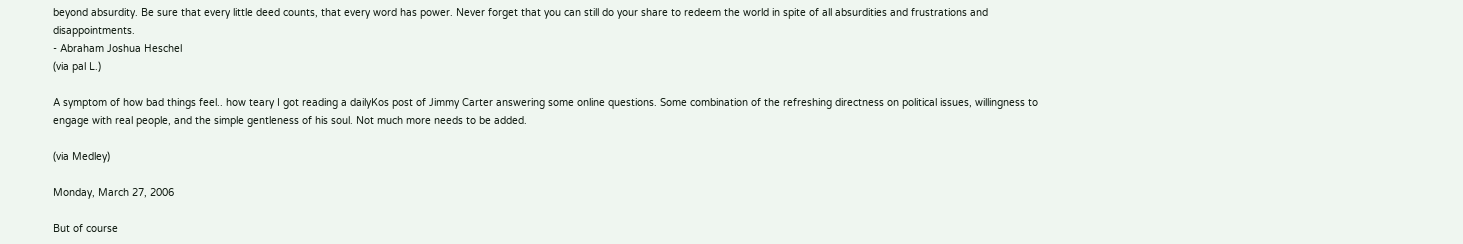beyond absurdity. Be sure that every little deed counts, that every word has power. Never forget that you can still do your share to redeem the world in spite of all absurdities and frustrations and disappointments.
- Abraham Joshua Heschel
(via pal L.)

A symptom of how bad things feel.. how teary I got reading a dailyKos post of Jimmy Carter answering some online questions. Some combination of the refreshing directness on political issues, willingness to engage with real people, and the simple gentleness of his soul. Not much more needs to be added.

(via Medley)

Monday, March 27, 2006

But of course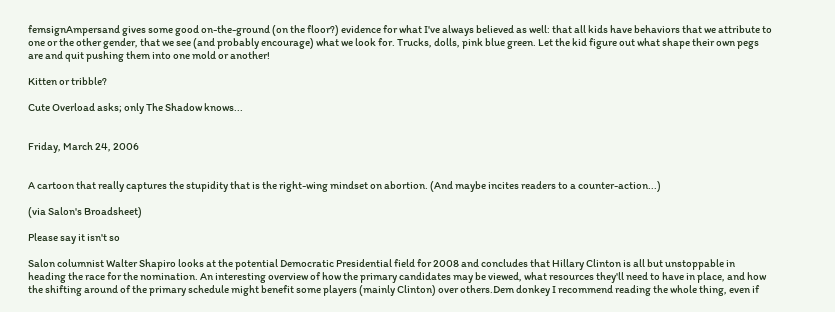femsignAmpersand gives some good on-the-ground (on the floor?) evidence for what I've always believed as well: that all kids have behaviors that we attribute to one or the other gender, that we see (and probably encourage) what we look for. Trucks, dolls, pink blue green. Let the kid figure out what shape their own pegs are and quit pushing them into one mold or another!

Kitten or tribble?

Cute Overload asks; only The Shadow knows...


Friday, March 24, 2006


A cartoon that really captures the stupidity that is the right-wing mindset on abortion. (And maybe incites readers to a counter-action...)

(via Salon's Broadsheet)

Please say it isn't so

Salon columnist Walter Shapiro looks at the potential Democratic Presidential field for 2008 and concludes that Hillary Clinton is all but unstoppable in heading the race for the nomination. An interesting overview of how the primary candidates may be viewed, what resources they'll need to have in place, and how the shifting around of the primary schedule might benefit some players (mainly Clinton) over others.Dem donkey I recommend reading the whole thing, even if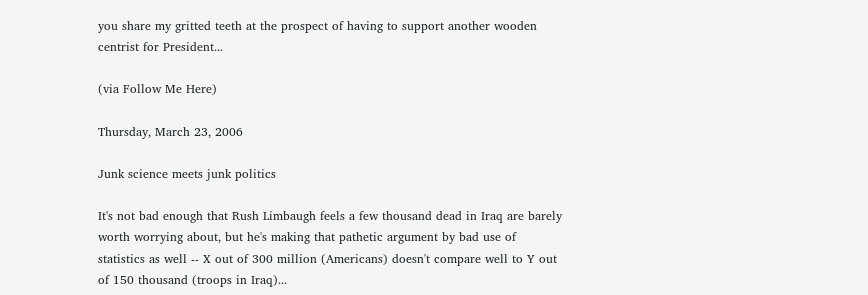you share my gritted teeth at the prospect of having to support another wooden centrist for President...

(via Follow Me Here)

Thursday, March 23, 2006

Junk science meets junk politics

It's not bad enough that Rush Limbaugh feels a few thousand dead in Iraq are barely worth worrying about, but he's making that pathetic argument by bad use of statistics as well -- X out of 300 million (Americans) doesn't compare well to Y out of 150 thousand (troops in Iraq)...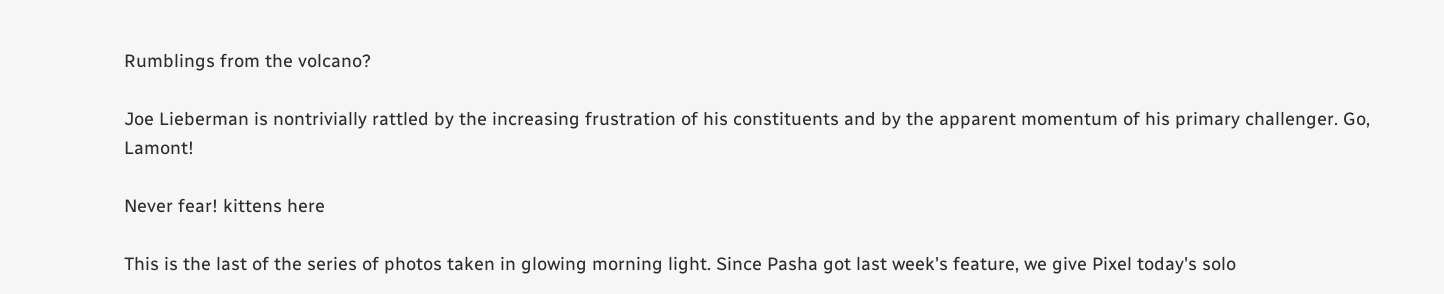Rumblings from the volcano?

Joe Lieberman is nontrivially rattled by the increasing frustration of his constituents and by the apparent momentum of his primary challenger. Go, Lamont!

Never fear! kittens here

This is the last of the series of photos taken in glowing morning light. Since Pasha got last week's feature, we give Pixel today's solo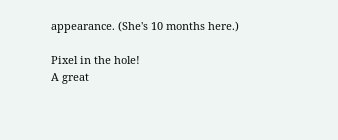appearance. (She's 10 months here.)

Pixel in the hole!
A great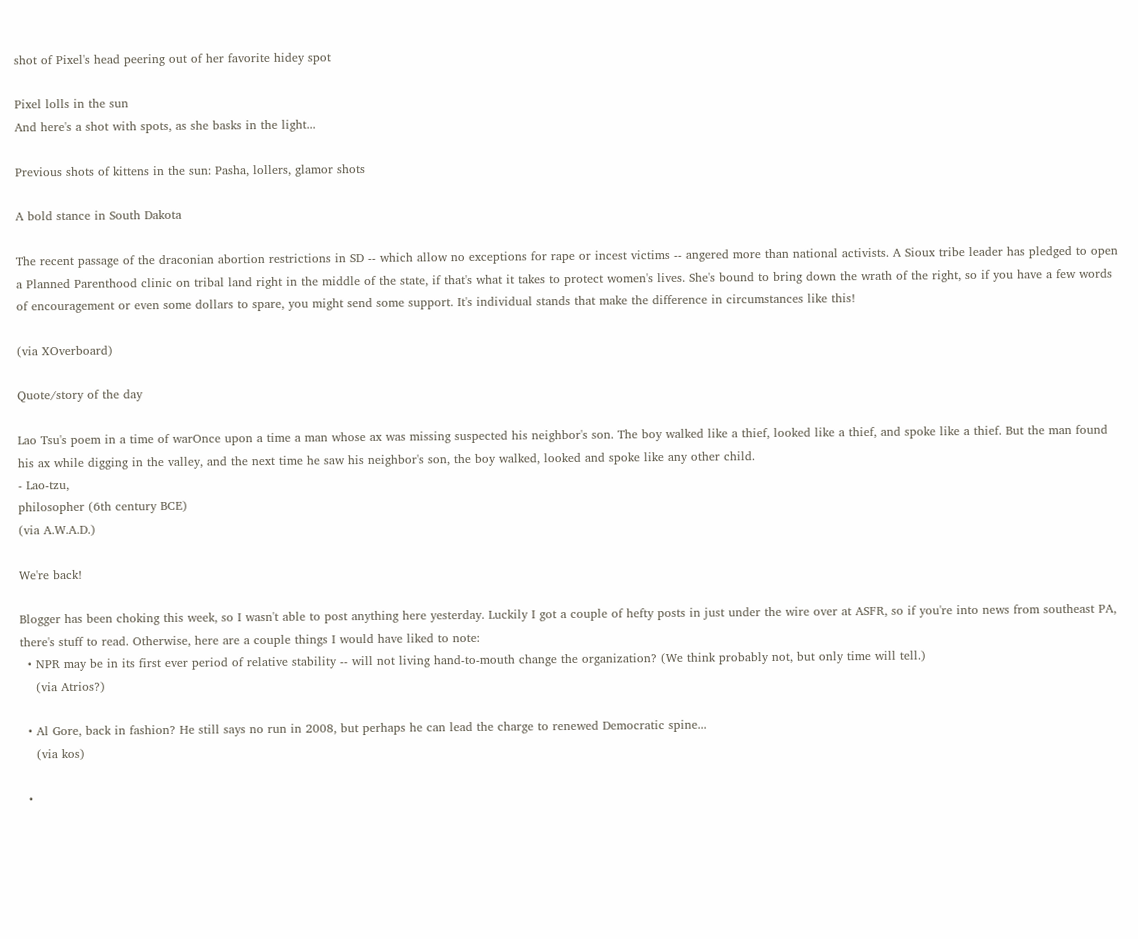shot of Pixel's head peering out of her favorite hidey spot

Pixel lolls in the sun
And here's a shot with spots, as she basks in the light...

Previous shots of kittens in the sun: Pasha, lollers, glamor shots

A bold stance in South Dakota

The recent passage of the draconian abortion restrictions in SD -- which allow no exceptions for rape or incest victims -- angered more than national activists. A Sioux tribe leader has pledged to open a Planned Parenthood clinic on tribal land right in the middle of the state, if that's what it takes to protect women's lives. She's bound to bring down the wrath of the right, so if you have a few words of encouragement or even some dollars to spare, you might send some support. It's individual stands that make the difference in circumstances like this!

(via XOverboard)

Quote/story of the day

Lao Tsu's poem in a time of warOnce upon a time a man whose ax was missing suspected his neighbor's son. The boy walked like a thief, looked like a thief, and spoke like a thief. But the man found his ax while digging in the valley, and the next time he saw his neighbor's son, the boy walked, looked and spoke like any other child.
- Lao-tzu,
philosopher (6th century BCE)
(via A.W.A.D.)

We're back!

Blogger has been choking this week, so I wasn't able to post anything here yesterday. Luckily I got a couple of hefty posts in just under the wire over at ASFR, so if you're into news from southeast PA, there's stuff to read. Otherwise, here are a couple things I would have liked to note:
  • NPR may be in its first ever period of relative stability -- will not living hand-to-mouth change the organization? (We think probably not, but only time will tell.)
    (via Atrios?)

  • Al Gore, back in fashion? He still says no run in 2008, but perhaps he can lead the charge to renewed Democratic spine...
    (via kos)

  •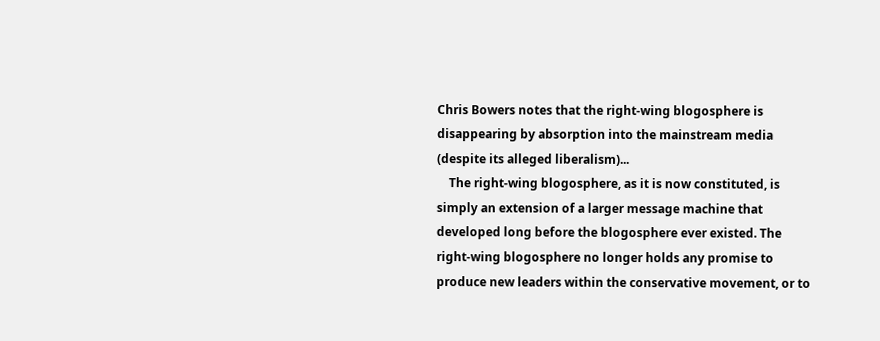Chris Bowers notes that the right-wing blogosphere is disappearing by absorption into the mainstream media (despite its alleged liberalism)...
    The right-wing blogosphere, as it is now constituted, is simply an extension of a larger message machine that developed long before the blogosphere ever existed. The right-wing blogosphere no longer holds any promise to produce new leaders within the conservative movement, or to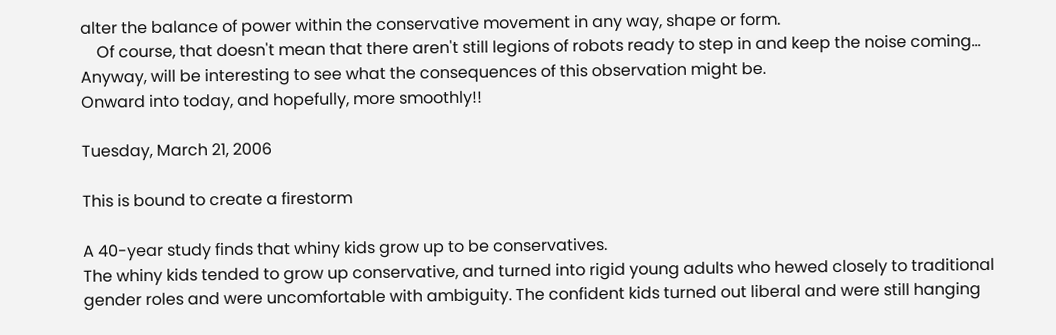alter the balance of power within the conservative movement in any way, shape or form.
    Of course, that doesn't mean that there aren't still legions of robots ready to step in and keep the noise coming... Anyway, will be interesting to see what the consequences of this observation might be.
Onward into today, and hopefully, more smoothly!!

Tuesday, March 21, 2006

This is bound to create a firestorm

A 40-year study finds that whiny kids grow up to be conservatives.
The whiny kids tended to grow up conservative, and turned into rigid young adults who hewed closely to traditional gender roles and were uncomfortable with ambiguity. The confident kids turned out liberal and were still hanging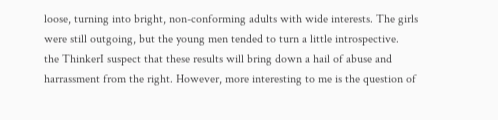loose, turning into bright, non-conforming adults with wide interests. The girls were still outgoing, but the young men tended to turn a little introspective.
the ThinkerI suspect that these results will bring down a hail of abuse and harrassment from the right. However, more interesting to me is the question of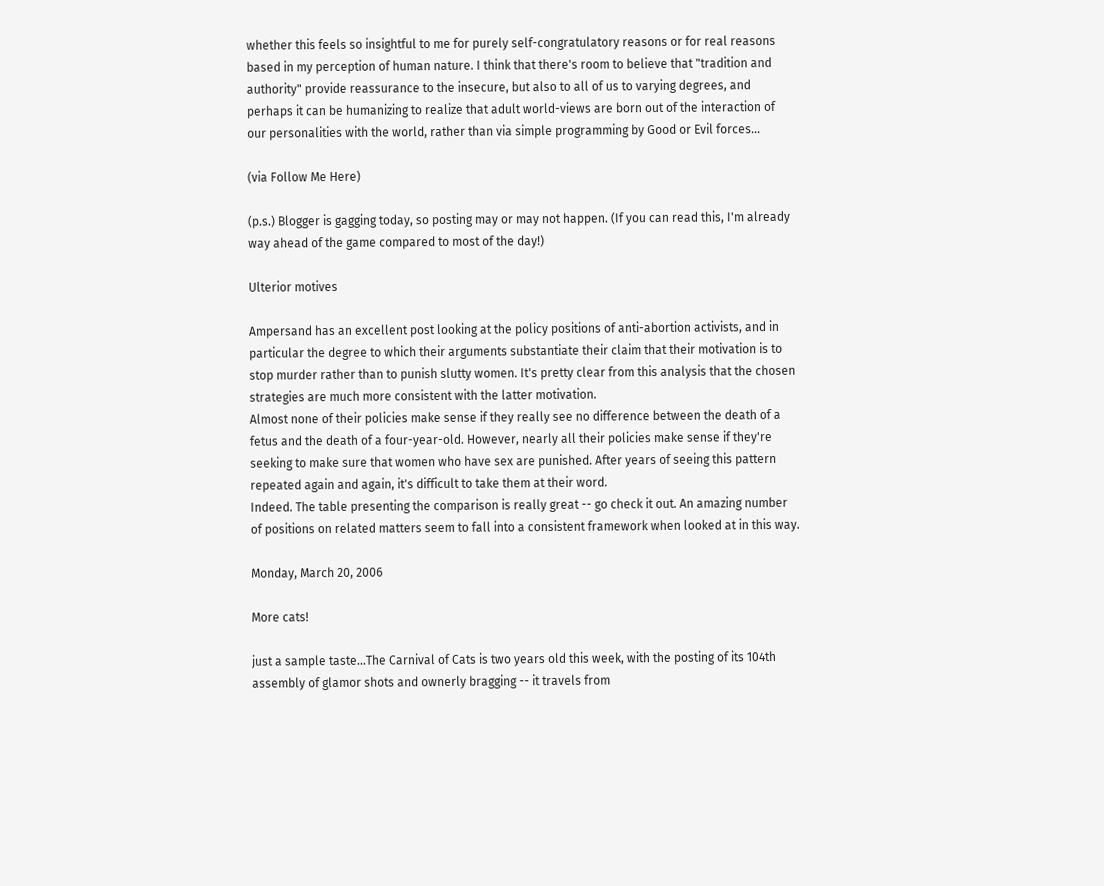whether this feels so insightful to me for purely self-congratulatory reasons or for real reasons based in my perception of human nature. I think that there's room to believe that "tradition and authority" provide reassurance to the insecure, but also to all of us to varying degrees, and perhaps it can be humanizing to realize that adult world-views are born out of the interaction of our personalities with the world, rather than via simple programming by Good or Evil forces...

(via Follow Me Here)

(p.s.) Blogger is gagging today, so posting may or may not happen. (If you can read this, I'm already way ahead of the game compared to most of the day!)

Ulterior motives

Ampersand has an excellent post looking at the policy positions of anti-abortion activists, and in particular the degree to which their arguments substantiate their claim that their motivation is to stop murder rather than to punish slutty women. It's pretty clear from this analysis that the chosen strategies are much more consistent with the latter motivation.
Almost none of their policies make sense if they really see no difference between the death of a fetus and the death of a four-year-old. However, nearly all their policies make sense if they're seeking to make sure that women who have sex are punished. After years of seeing this pattern repeated again and again, it's difficult to take them at their word.
Indeed. The table presenting the comparison is really great -- go check it out. An amazing number of positions on related matters seem to fall into a consistent framework when looked at in this way.

Monday, March 20, 2006

More cats!

just a sample taste...The Carnival of Cats is two years old this week, with the posting of its 104th assembly of glamor shots and ownerly bragging -- it travels from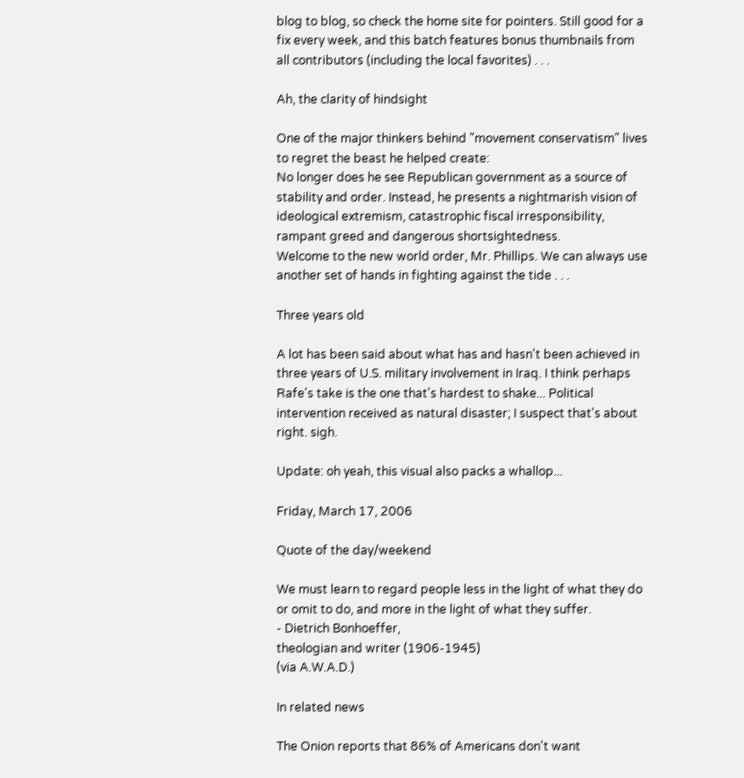blog to blog, so check the home site for pointers. Still good for a fix every week, and this batch features bonus thumbnails from all contributors (including the local favorites) . . .

Ah, the clarity of hindsight

One of the major thinkers behind "movement conservatism" lives to regret the beast he helped create:
No longer does he see Republican government as a source of stability and order. Instead, he presents a nightmarish vision of ideological extremism, catastrophic fiscal irresponsibility, rampant greed and dangerous shortsightedness.
Welcome to the new world order, Mr. Phillips. We can always use another set of hands in fighting against the tide . . .

Three years old

A lot has been said about what has and hasn't been achieved in three years of U.S. military involvement in Iraq. I think perhaps Rafe's take is the one that's hardest to shake... Political intervention received as natural disaster; I suspect that's about right. sigh.

Update: oh yeah, this visual also packs a whallop...

Friday, March 17, 2006

Quote of the day/weekend

We must learn to regard people less in the light of what they do or omit to do, and more in the light of what they suffer.
- Dietrich Bonhoeffer,
theologian and writer (1906-1945)
(via A.W.A.D.)

In related news

The Onion reports that 86% of Americans don't want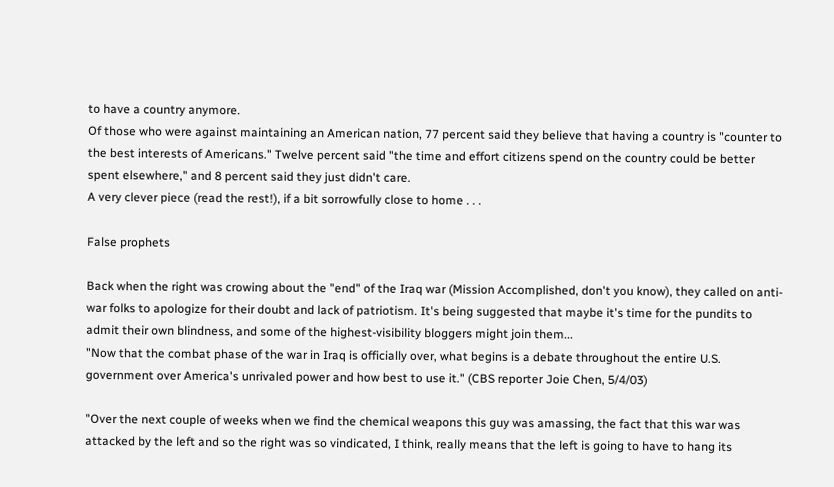to have a country anymore.
Of those who were against maintaining an American nation, 77 percent said they believe that having a country is "counter to the best interests of Americans." Twelve percent said "the time and effort citizens spend on the country could be better spent elsewhere," and 8 percent said they just didn't care.
A very clever piece (read the rest!), if a bit sorrowfully close to home . . .

False prophets

Back when the right was crowing about the "end" of the Iraq war (Mission Accomplished, don't you know), they called on anti-war folks to apologize for their doubt and lack of patriotism. It's being suggested that maybe it's time for the pundits to admit their own blindness, and some of the highest-visibility bloggers might join them...
"Now that the combat phase of the war in Iraq is officially over, what begins is a debate throughout the entire U.S. government over America's unrivaled power and how best to use it." (CBS reporter Joie Chen, 5/4/03)

"Over the next couple of weeks when we find the chemical weapons this guy was amassing, the fact that this war was attacked by the left and so the right was so vindicated, I think, really means that the left is going to have to hang its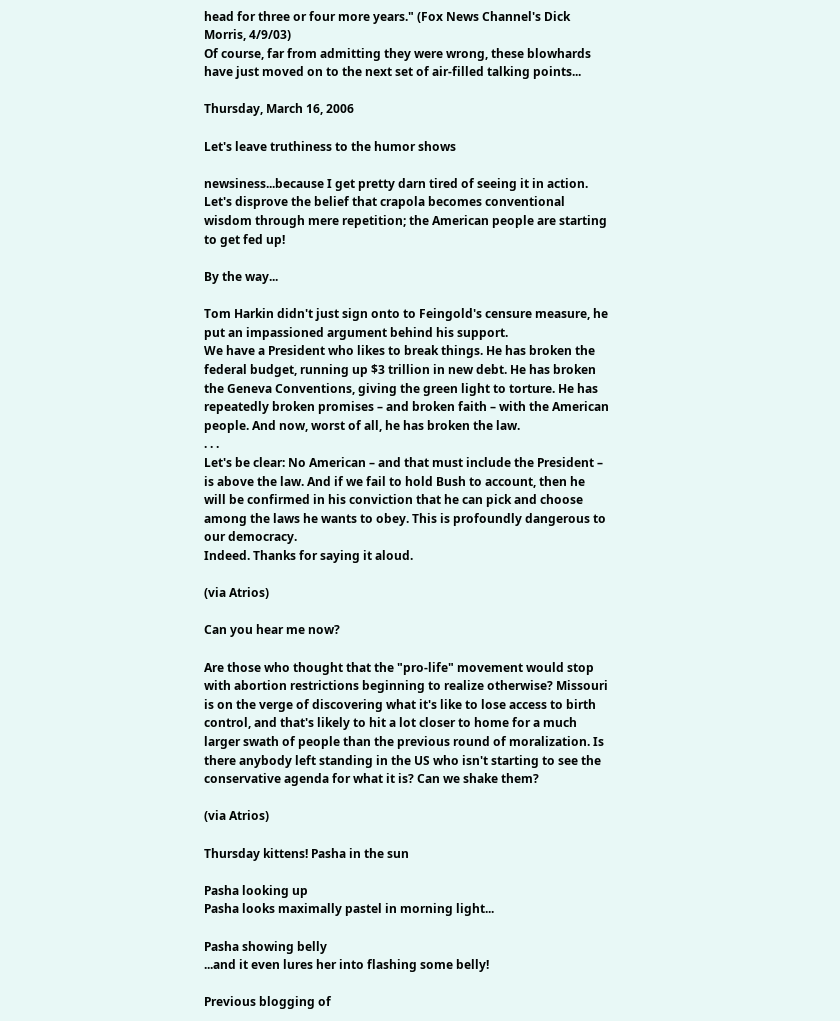head for three or four more years." (Fox News Channel's Dick Morris, 4/9/03)
Of course, far from admitting they were wrong, these blowhards have just moved on to the next set of air-filled talking points...

Thursday, March 16, 2006

Let's leave truthiness to the humor shows

newsiness...because I get pretty darn tired of seeing it in action. Let's disprove the belief that crapola becomes conventional wisdom through mere repetition; the American people are starting to get fed up!

By the way...

Tom Harkin didn't just sign onto to Feingold's censure measure, he put an impassioned argument behind his support.
We have a President who likes to break things. He has broken the federal budget, running up $3 trillion in new debt. He has broken the Geneva Conventions, giving the green light to torture. He has repeatedly broken promises – and broken faith – with the American people. And now, worst of all, he has broken the law.
. . .
Let's be clear: No American – and that must include the President – is above the law. And if we fail to hold Bush to account, then he will be confirmed in his conviction that he can pick and choose among the laws he wants to obey. This is profoundly dangerous to our democracy.
Indeed. Thanks for saying it aloud.

(via Atrios)

Can you hear me now?

Are those who thought that the "pro-life" movement would stop with abortion restrictions beginning to realize otherwise? Missouri is on the verge of discovering what it's like to lose access to birth control, and that's likely to hit a lot closer to home for a much larger swath of people than the previous round of moralization. Is there anybody left standing in the US who isn't starting to see the conservative agenda for what it is? Can we shake them?

(via Atrios)

Thursday kittens! Pasha in the sun

Pasha looking up
Pasha looks maximally pastel in morning light...

Pasha showing belly
...and it even lures her into flashing some belly!

Previous blogging of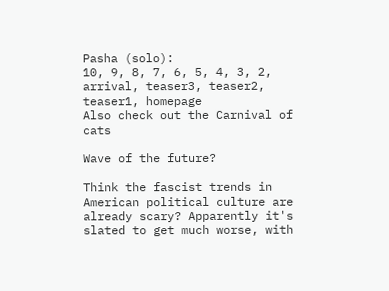Pasha (solo):
10, 9, 8, 7, 6, 5, 4, 3, 2, arrival, teaser3, teaser2, teaser1, homepage
Also check out the Carnival of cats

Wave of the future?

Think the fascist trends in American political culture are already scary? Apparently it's slated to get much worse, with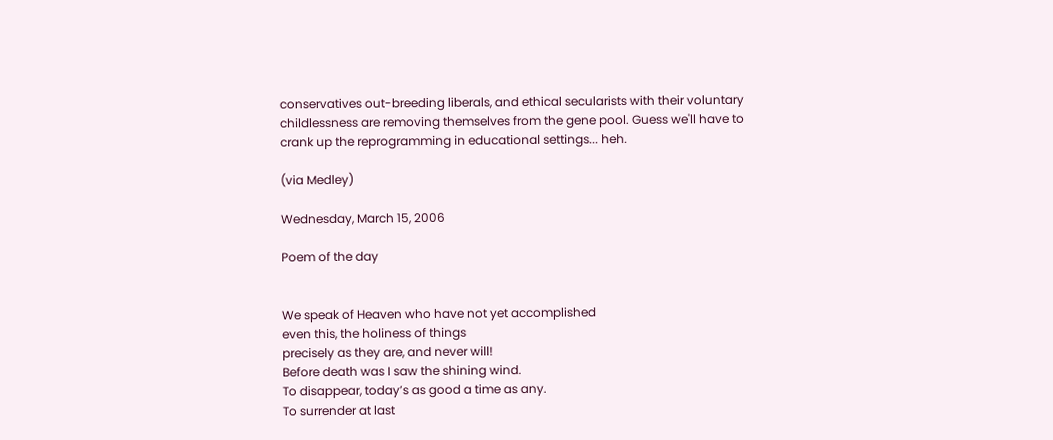conservatives out-breeding liberals, and ethical secularists with their voluntary childlessness are removing themselves from the gene pool. Guess we'll have to crank up the reprogramming in educational settings... heh.

(via Medley)

Wednesday, March 15, 2006

Poem of the day


We speak of Heaven who have not yet accomplished
even this, the holiness of things
precisely as they are, and never will!
Before death was I saw the shining wind.
To disappear, today’s as good a time as any.
To surrender at last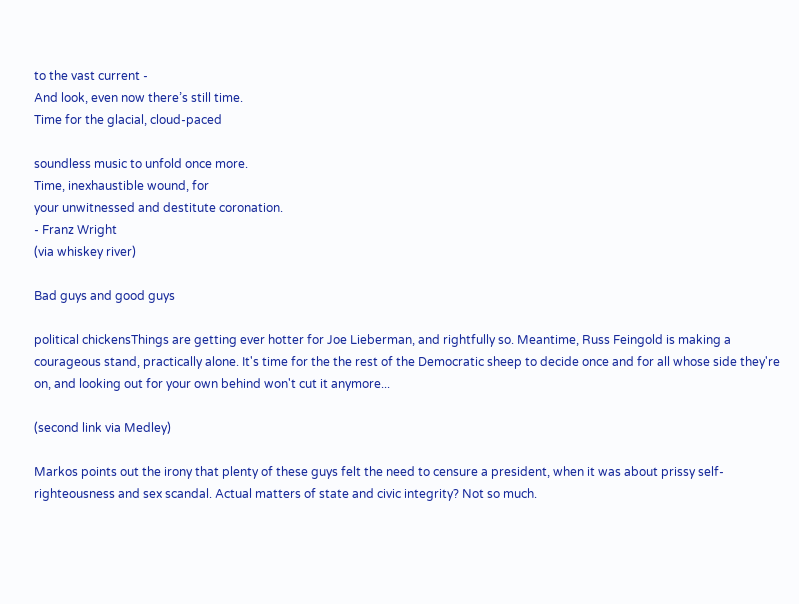to the vast current -
And look, even now there’s still time.
Time for the glacial, cloud-paced

soundless music to unfold once more.
Time, inexhaustible wound, for
your unwitnessed and destitute coronation.
- Franz Wright
(via whiskey river)

Bad guys and good guys

political chickensThings are getting ever hotter for Joe Lieberman, and rightfully so. Meantime, Russ Feingold is making a courageous stand, practically alone. It's time for the the rest of the Democratic sheep to decide once and for all whose side they're on, and looking out for your own behind won't cut it anymore...

(second link via Medley)

Markos points out the irony that plenty of these guys felt the need to censure a president, when it was about prissy self-righteousness and sex scandal. Actual matters of state and civic integrity? Not so much.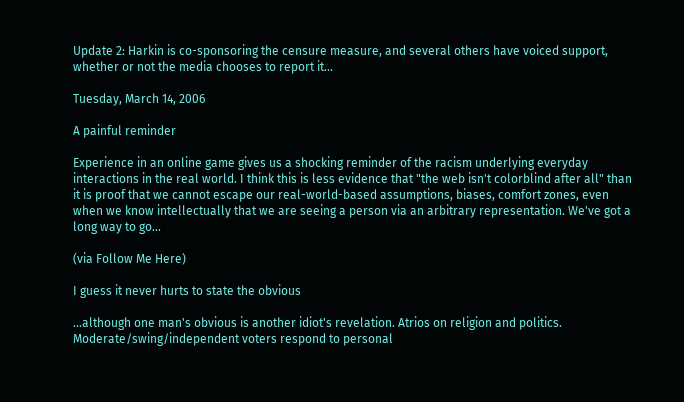Update 2: Harkin is co-sponsoring the censure measure, and several others have voiced support, whether or not the media chooses to report it...

Tuesday, March 14, 2006

A painful reminder

Experience in an online game gives us a shocking reminder of the racism underlying everyday interactions in the real world. I think this is less evidence that "the web isn't colorblind after all" than it is proof that we cannot escape our real-world-based assumptions, biases, comfort zones, even when we know intellectually that we are seeing a person via an arbitrary representation. We've got a long way to go...

(via Follow Me Here)

I guess it never hurts to state the obvious

...although one man's obvious is another idiot's revelation. Atrios on religion and politics.
Moderate/swing/independent voters respond to personal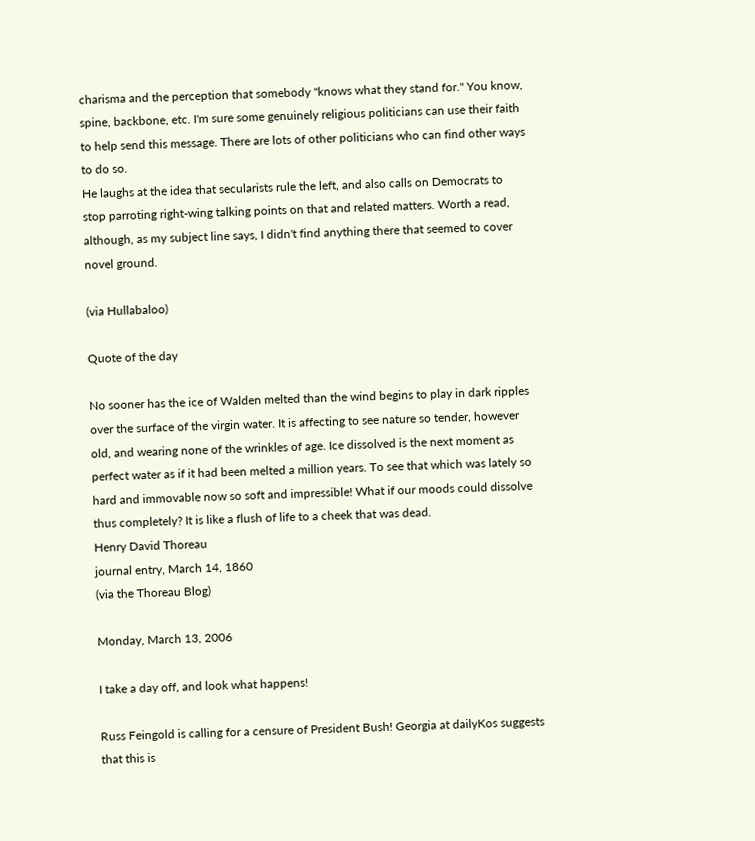charisma and the perception that somebody "knows what they stand for." You know, spine, backbone, etc. I'm sure some genuinely religious politicians can use their faith to help send this message. There are lots of other politicians who can find other ways to do so.
He laughs at the idea that secularists rule the left, and also calls on Democrats to stop parroting right-wing talking points on that and related matters. Worth a read, although, as my subject line says, I didn't find anything there that seemed to cover novel ground.

(via Hullabaloo)

Quote of the day

No sooner has the ice of Walden melted than the wind begins to play in dark ripples over the surface of the virgin water. It is affecting to see nature so tender, however old, and wearing none of the wrinkles of age. Ice dissolved is the next moment as perfect water as if it had been melted a million years. To see that which was lately so hard and immovable now so soft and impressible! What if our moods could dissolve thus completely? It is like a flush of life to a cheek that was dead.
Henry David Thoreau
journal entry, March 14, 1860
(via the Thoreau Blog)

Monday, March 13, 2006

I take a day off, and look what happens!

Russ Feingold is calling for a censure of President Bush! Georgia at dailyKos suggests that this is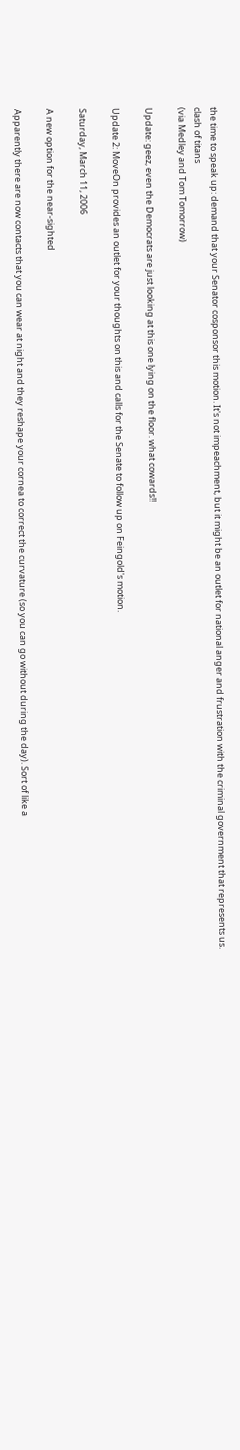the time to speak up: demand that your Senator cosponsor this motion. It's not impeachment, but it might be an outlet for national anger and frustration with the criminal government that represents us.
clash of titans
(via Medley and Tom Tomorrow)

Update: geez, even the Democrats are just looking at this one lying on the floor. what cowards!!

Update 2: MoveOn provides an outlet for your thoughts on this and calls for the Senate to follow up on Feingold's motion.

Saturday, March 11, 2006

A new option for the near-sighted

Apparently there are now contacts that you can wear at night and they reshape your cornea to correct the curvature (so you can go without during the day). Sort of like a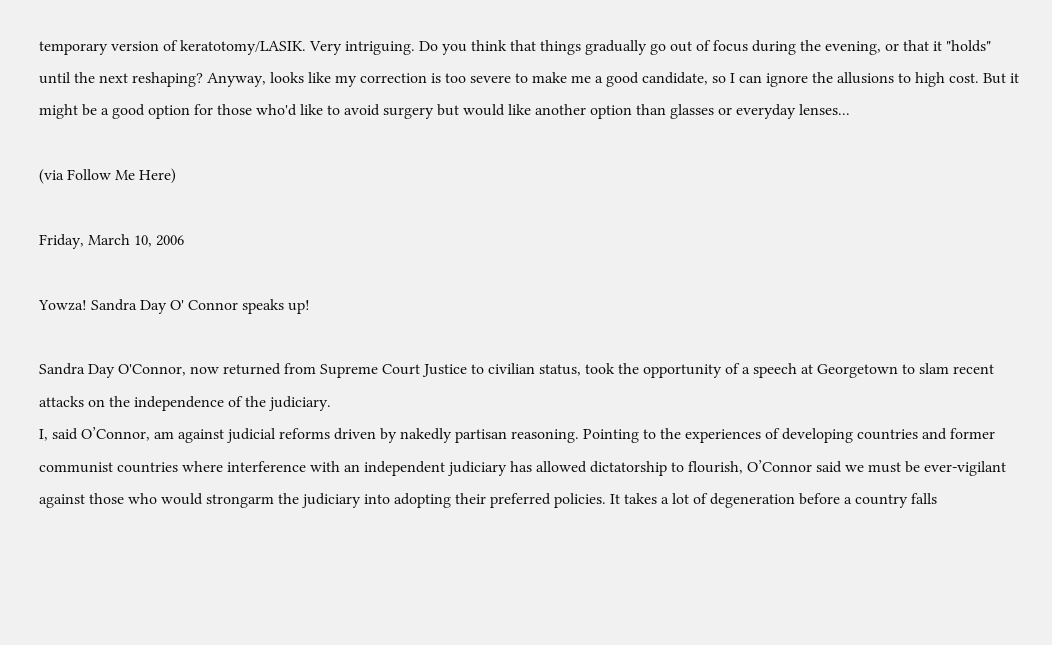temporary version of keratotomy/LASIK. Very intriguing. Do you think that things gradually go out of focus during the evening, or that it "holds" until the next reshaping? Anyway, looks like my correction is too severe to make me a good candidate, so I can ignore the allusions to high cost. But it might be a good option for those who'd like to avoid surgery but would like another option than glasses or everyday lenses...

(via Follow Me Here)

Friday, March 10, 2006

Yowza! Sandra Day O' Connor speaks up!

Sandra Day O'Connor, now returned from Supreme Court Justice to civilian status, took the opportunity of a speech at Georgetown to slam recent attacks on the independence of the judiciary.
I, said O’Connor, am against judicial reforms driven by nakedly partisan reasoning. Pointing to the experiences of developing countries and former communist countries where interference with an independent judiciary has allowed dictatorship to flourish, O’Connor said we must be ever-vigilant against those who would strongarm the judiciary into adopting their preferred policies. It takes a lot of degeneration before a country falls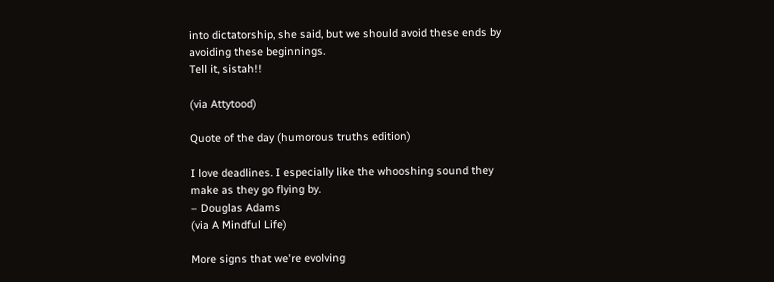into dictatorship, she said, but we should avoid these ends by avoiding these beginnings.
Tell it, sistah!!

(via Attytood)

Quote of the day (humorous truths edition)

I love deadlines. I especially like the whooshing sound they make as they go flying by.
– Douglas Adams
(via A Mindful Life)

More signs that we're evolving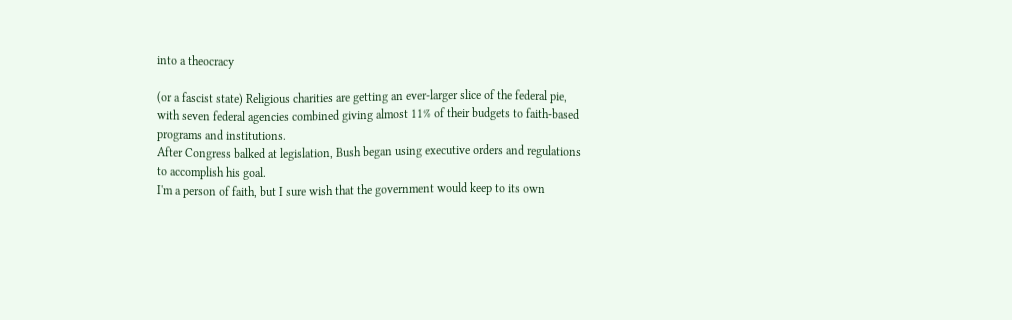into a theocracy

(or a fascist state) Religious charities are getting an ever-larger slice of the federal pie, with seven federal agencies combined giving almost 11% of their budgets to faith-based programs and institutions.
After Congress balked at legislation, Bush began using executive orders and regulations to accomplish his goal.
I'm a person of faith, but I sure wish that the government would keep to its own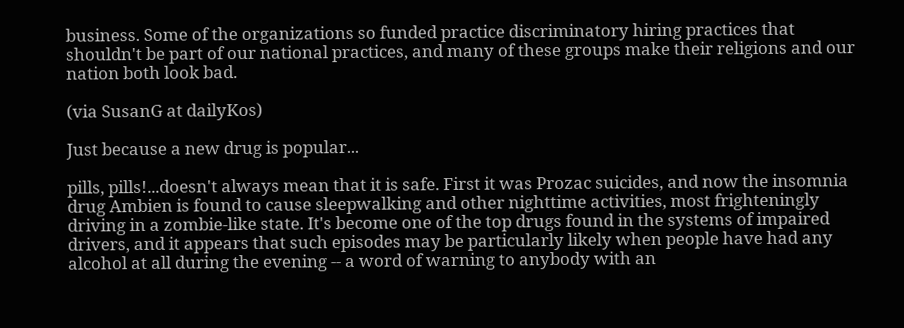business. Some of the organizations so funded practice discriminatory hiring practices that shouldn't be part of our national practices, and many of these groups make their religions and our nation both look bad.

(via SusanG at dailyKos)

Just because a new drug is popular...

pills, pills!...doesn't always mean that it is safe. First it was Prozac suicides, and now the insomnia drug Ambien is found to cause sleepwalking and other nighttime activities, most frighteningly driving in a zombie-like state. It's become one of the top drugs found in the systems of impaired drivers, and it appears that such episodes may be particularly likely when people have had any alcohol at all during the evening -- a word of warning to anybody with an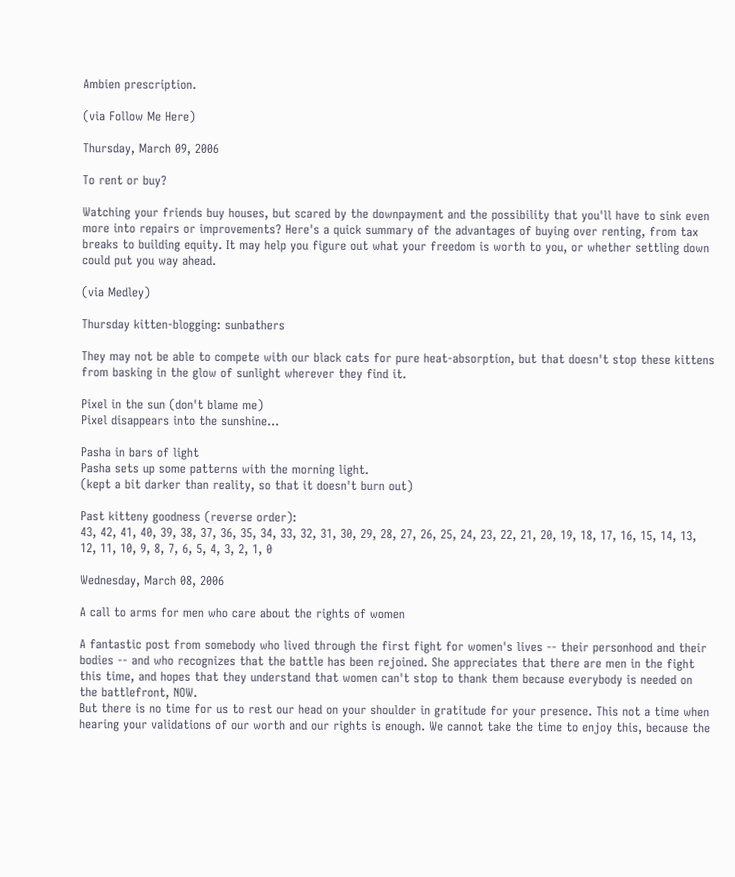Ambien prescription.

(via Follow Me Here)

Thursday, March 09, 2006

To rent or buy?

Watching your friends buy houses, but scared by the downpayment and the possibility that you'll have to sink even more into repairs or improvements? Here's a quick summary of the advantages of buying over renting, from tax breaks to building equity. It may help you figure out what your freedom is worth to you, or whether settling down could put you way ahead.

(via Medley)

Thursday kitten-blogging: sunbathers

They may not be able to compete with our black cats for pure heat-absorption, but that doesn't stop these kittens from basking in the glow of sunlight wherever they find it.

Pixel in the sun (don't blame me)
Pixel disappears into the sunshine...

Pasha in bars of light
Pasha sets up some patterns with the morning light.
(kept a bit darker than reality, so that it doesn't burn out)

Past kitteny goodness (reverse order):
43, 42, 41, 40, 39, 38, 37, 36, 35, 34, 33, 32, 31, 30, 29, 28, 27, 26, 25, 24, 23, 22, 21, 20, 19, 18, 17, 16, 15, 14, 13, 12, 11, 10, 9, 8, 7, 6, 5, 4, 3, 2, 1, 0

Wednesday, March 08, 2006

A call to arms for men who care about the rights of women

A fantastic post from somebody who lived through the first fight for women's lives -- their personhood and their bodies -- and who recognizes that the battle has been rejoined. She appreciates that there are men in the fight this time, and hopes that they understand that women can't stop to thank them because everybody is needed on the battlefront, NOW.
But there is no time for us to rest our head on your shoulder in gratitude for your presence. This not a time when hearing your validations of our worth and our rights is enough. We cannot take the time to enjoy this, because the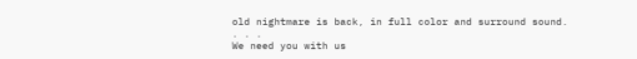old nightmare is back, in full color and surround sound.
. . .
We need you with us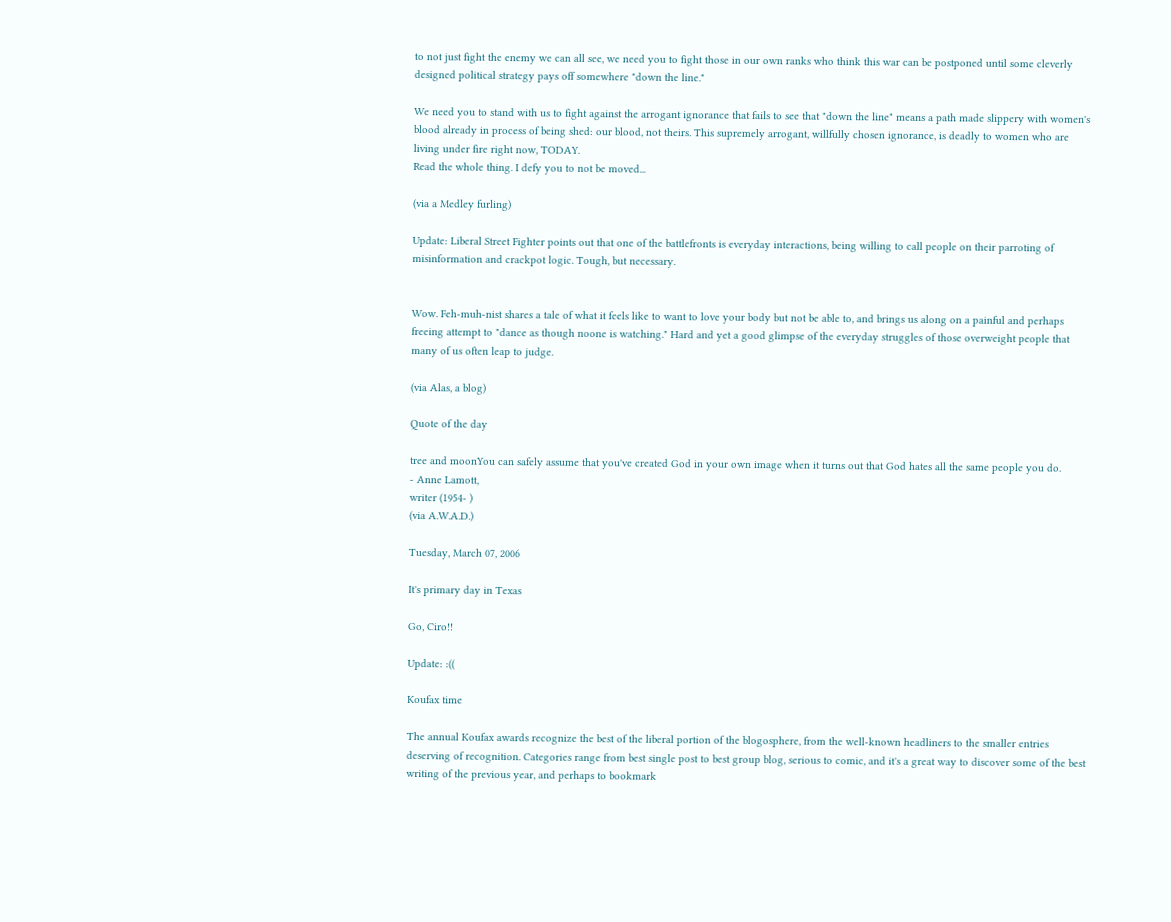to not just fight the enemy we can all see, we need you to fight those in our own ranks who think this war can be postponed until some cleverly designed political strategy pays off somewhere "down the line."

We need you to stand with us to fight against the arrogant ignorance that fails to see that "down the line" means a path made slippery with women's blood already in process of being shed: our blood, not theirs. This supremely arrogant, willfully chosen ignorance, is deadly to women who are living under fire right now, TODAY.
Read the whole thing. I defy you to not be moved...

(via a Medley furling)

Update: Liberal Street Fighter points out that one of the battlefronts is everyday interactions, being willing to call people on their parroting of misinformation and crackpot logic. Tough, but necessary.


Wow. Feh-muh-nist shares a tale of what it feels like to want to love your body but not be able to, and brings us along on a painful and perhaps freeing attempt to "dance as though noone is watching." Hard and yet a good glimpse of the everyday struggles of those overweight people that many of us often leap to judge.

(via Alas, a blog)

Quote of the day

tree and moonYou can safely assume that you've created God in your own image when it turns out that God hates all the same people you do.
- Anne Lamott,
writer (1954- )
(via A.W.A.D.)

Tuesday, March 07, 2006

It's primary day in Texas

Go, Ciro!!

Update: :((

Koufax time

The annual Koufax awards recognize the best of the liberal portion of the blogosphere, from the well-known headliners to the smaller entries deserving of recognition. Categories range from best single post to best group blog, serious to comic, and it's a great way to discover some of the best writing of the previous year, and perhaps to bookmark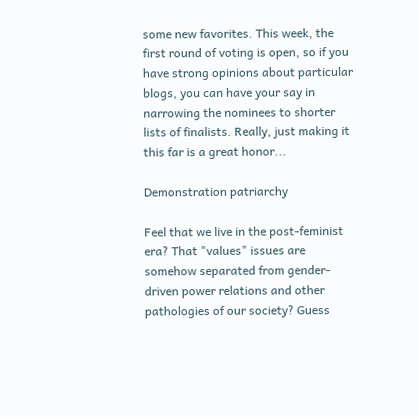some new favorites. This week, the first round of voting is open, so if you have strong opinions about particular blogs, you can have your say in narrowing the nominees to shorter lists of finalists. Really, just making it this far is a great honor...

Demonstration patriarchy

Feel that we live in the post-feminist era? That "values" issues are somehow separated from gender-driven power relations and other pathologies of our society? Guess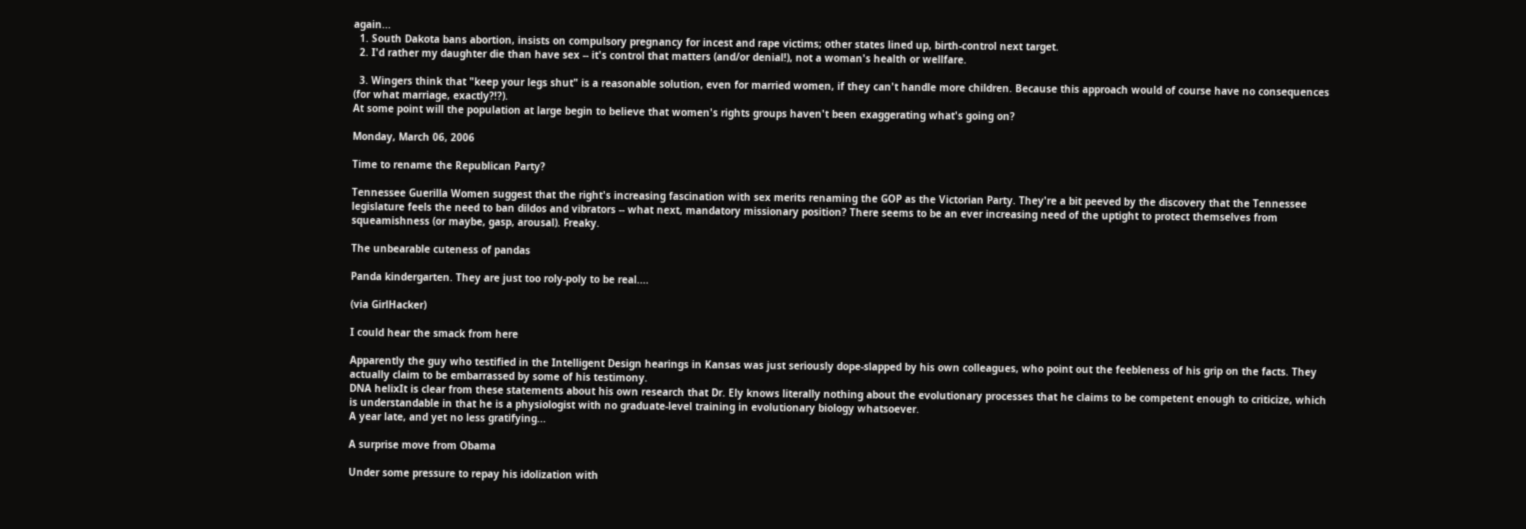again...
  1. South Dakota bans abortion, insists on compulsory pregnancy for incest and rape victims; other states lined up, birth-control next target.
  2. I'd rather my daughter die than have sex -- it's control that matters (and/or denial!), not a woman's health or wellfare.

  3. Wingers think that "keep your legs shut" is a reasonable solution, even for married women, if they can't handle more children. Because this approach would of course have no consequences (for what marriage, exactly?!?).
At some point will the population at large begin to believe that women's rights groups haven't been exaggerating what's going on?

Monday, March 06, 2006

Time to rename the Republican Party?

Tennessee Guerilla Women suggest that the right's increasing fascination with sex merits renaming the GOP as the Victorian Party. They're a bit peeved by the discovery that the Tennessee legislature feels the need to ban dildos and vibrators -- what next, mandatory missionary position? There seems to be an ever increasing need of the uptight to protect themselves from squeamishness (or maybe, gasp, arousal). Freaky.

The unbearable cuteness of pandas

Panda kindergarten. They are just too roly-poly to be real....

(via GirlHacker)

I could hear the smack from here

Apparently the guy who testified in the Intelligent Design hearings in Kansas was just seriously dope-slapped by his own colleagues, who point out the feebleness of his grip on the facts. They actually claim to be embarrassed by some of his testimony.
DNA helixIt is clear from these statements about his own research that Dr. Ely knows literally nothing about the evolutionary processes that he claims to be competent enough to criticize, which is understandable in that he is a physiologist with no graduate-level training in evolutionary biology whatsoever.
A year late, and yet no less gratifying...

A surprise move from Obama

Under some pressure to repay his idolization with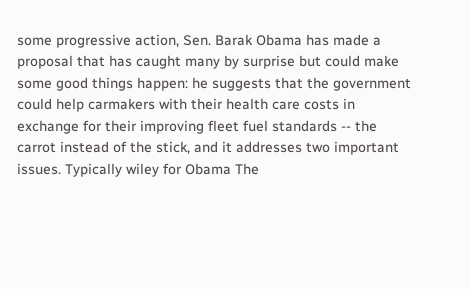some progressive action, Sen. Barak Obama has made a proposal that has caught many by surprise but could make some good things happen: he suggests that the government could help carmakers with their health care costs in exchange for their improving fleet fuel standards -- the carrot instead of the stick, and it addresses two important issues. Typically wiley for Obama The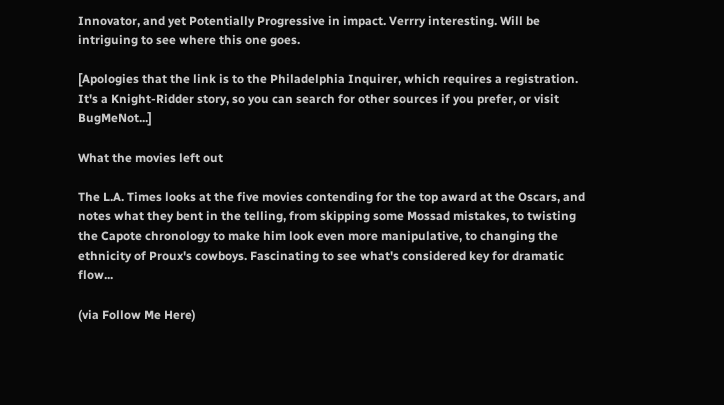Innovator, and yet Potentially Progressive in impact. Verrry interesting. Will be intriguing to see where this one goes.

[Apologies that the link is to the Philadelphia Inquirer, which requires a registration. It's a Knight-Ridder story, so you can search for other sources if you prefer, or visit BugMeNot...]

What the movies left out

The L.A. Times looks at the five movies contending for the top award at the Oscars, and notes what they bent in the telling, from skipping some Mossad mistakes, to twisting the Capote chronology to make him look even more manipulative, to changing the ethnicity of Proux's cowboys. Fascinating to see what's considered key for dramatic flow...

(via Follow Me Here)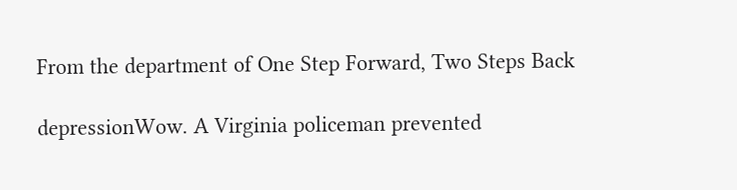From the department of One Step Forward, Two Steps Back

depressionWow. A Virginia policeman prevented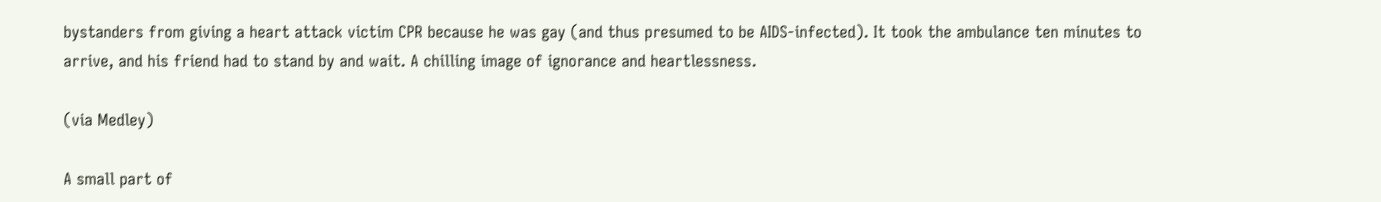bystanders from giving a heart attack victim CPR because he was gay (and thus presumed to be AIDS-infected). It took the ambulance ten minutes to arrive, and his friend had to stand by and wait. A chilling image of ignorance and heartlessness.

(via Medley)

A small part of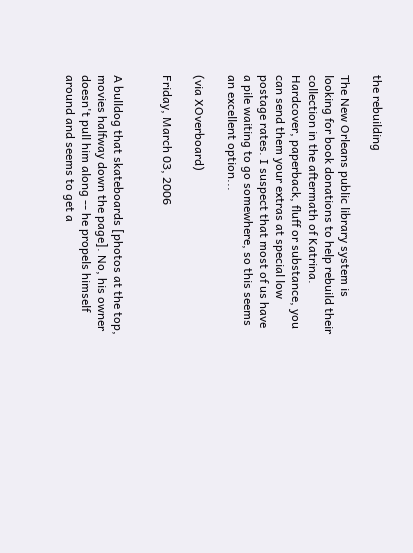the rebuilding

The New Orleans public library system is looking for book donations to help rebuild their collection in the aftermath of Katrina. Hardcover, paperback, fluff or substance, you can send them your extras at special low postage rates. I suspect that most of us have a pile waiting to go somewhere, so this seems an excellent option...

(via XOverboard)

Friday, March 03, 2006


A bulldog that skateboards [photos at the top, movies halfway down the page]. No, his owner doesn't pull him along -- he propels himself around and seems to get a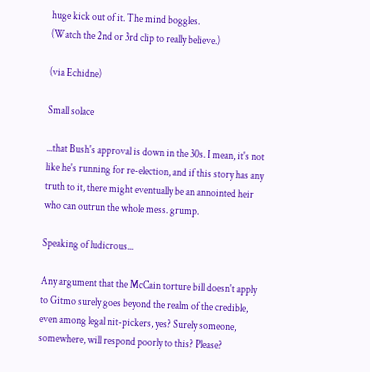huge kick out of it. The mind boggles.
(Watch the 2nd or 3rd clip to really believe.)

(via Echidne)

Small solace

...that Bush's approval is down in the 30s. I mean, it's not like he's running for re-election, and if this story has any truth to it, there might eventually be an annointed heir who can outrun the whole mess. grump.

Speaking of ludicrous...

Any argument that the McCain torture bill doesn't apply to Gitmo surely goes beyond the realm of the credible, even among legal nit-pickers, yes? Surely someone, somewhere, will respond poorly to this? Please?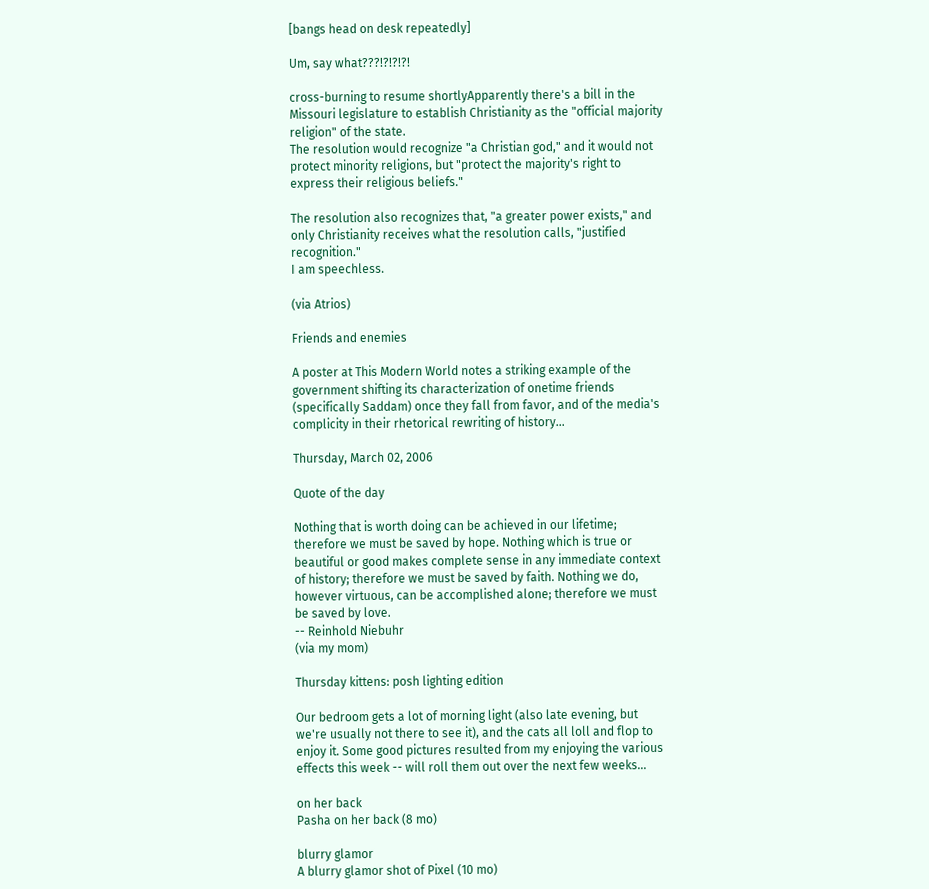[bangs head on desk repeatedly]

Um, say what???!?!?!?!

cross-burning to resume shortlyApparently there's a bill in the Missouri legislature to establish Christianity as the "official majority religion" of the state.
The resolution would recognize "a Christian god," and it would not protect minority religions, but "protect the majority's right to express their religious beliefs."

The resolution also recognizes that, "a greater power exists," and only Christianity receives what the resolution calls, "justified recognition."
I am speechless.

(via Atrios)

Friends and enemies

A poster at This Modern World notes a striking example of the government shifting its characterization of onetime friends (specifically Saddam) once they fall from favor, and of the media's complicity in their rhetorical rewriting of history...

Thursday, March 02, 2006

Quote of the day

Nothing that is worth doing can be achieved in our lifetime; therefore we must be saved by hope. Nothing which is true or beautiful or good makes complete sense in any immediate context of history; therefore we must be saved by faith. Nothing we do, however virtuous, can be accomplished alone; therefore we must be saved by love.
-- Reinhold Niebuhr
(via my mom)

Thursday kittens: posh lighting edition

Our bedroom gets a lot of morning light (also late evening, but we're usually not there to see it), and the cats all loll and flop to enjoy it. Some good pictures resulted from my enjoying the various effects this week -- will roll them out over the next few weeks...

on her back
Pasha on her back (8 mo)

blurry glamor
A blurry glamor shot of Pixel (10 mo)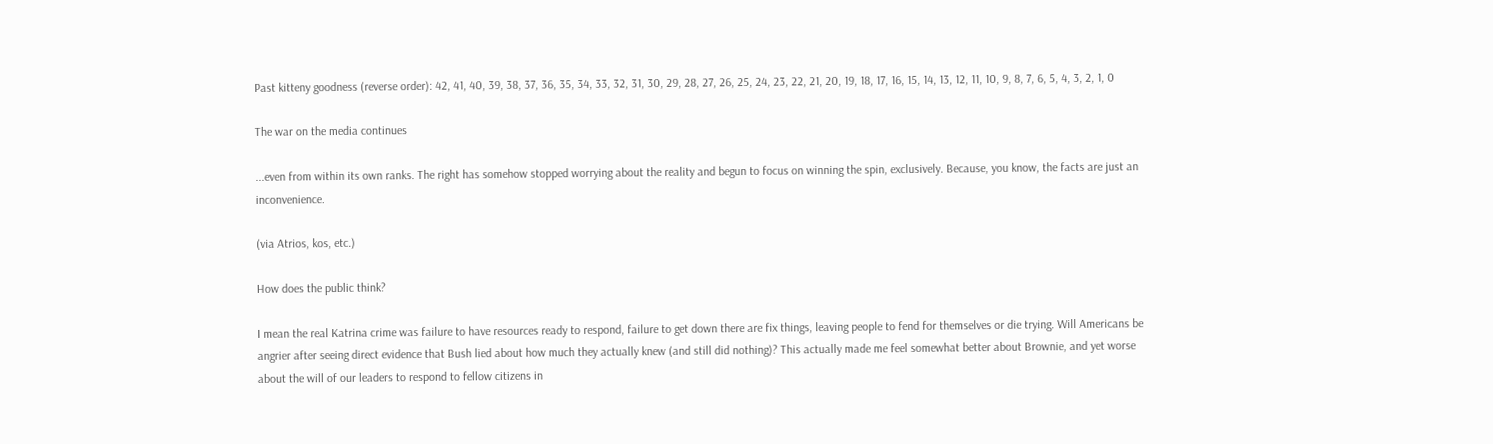Past kitteny goodness (reverse order): 42, 41, 40, 39, 38, 37, 36, 35, 34, 33, 32, 31, 30, 29, 28, 27, 26, 25, 24, 23, 22, 21, 20, 19, 18, 17, 16, 15, 14, 13, 12, 11, 10, 9, 8, 7, 6, 5, 4, 3, 2, 1, 0

The war on the media continues

...even from within its own ranks. The right has somehow stopped worrying about the reality and begun to focus on winning the spin, exclusively. Because, you know, the facts are just an inconvenience.

(via Atrios, kos, etc.)

How does the public think?

I mean the real Katrina crime was failure to have resources ready to respond, failure to get down there are fix things, leaving people to fend for themselves or die trying. Will Americans be angrier after seeing direct evidence that Bush lied about how much they actually knew (and still did nothing)? This actually made me feel somewhat better about Brownie, and yet worse about the will of our leaders to respond to fellow citizens in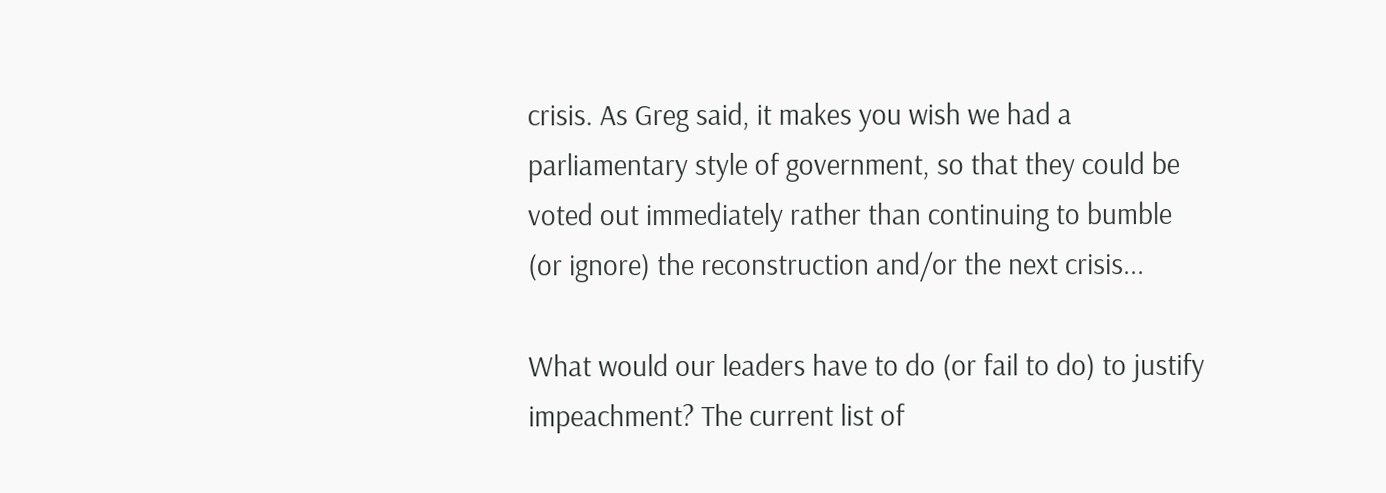crisis. As Greg said, it makes you wish we had a parliamentary style of government, so that they could be voted out immediately rather than continuing to bumble (or ignore) the reconstruction and/or the next crisis...

What would our leaders have to do (or fail to do) to justify impeachment? The current list of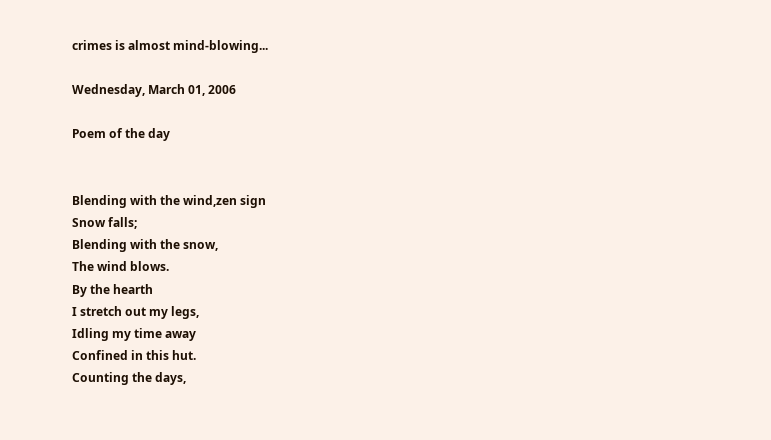crimes is almost mind-blowing...

Wednesday, March 01, 2006

Poem of the day


Blending with the wind,zen sign
Snow falls;
Blending with the snow,
The wind blows.
By the hearth
I stretch out my legs,
Idling my time away
Confined in this hut.
Counting the days,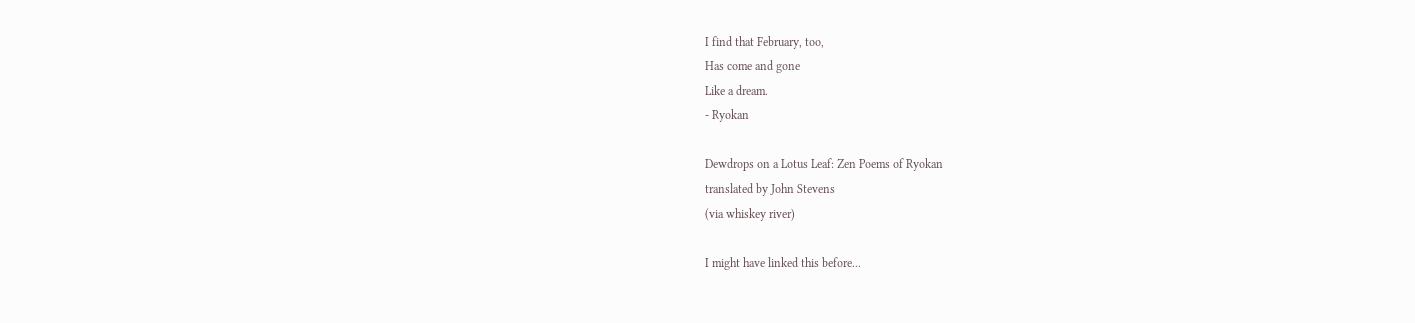I find that February, too,
Has come and gone
Like a dream.
- Ryokan

Dewdrops on a Lotus Leaf: Zen Poems of Ryokan
translated by John Stevens
(via whiskey river)

I might have linked this before...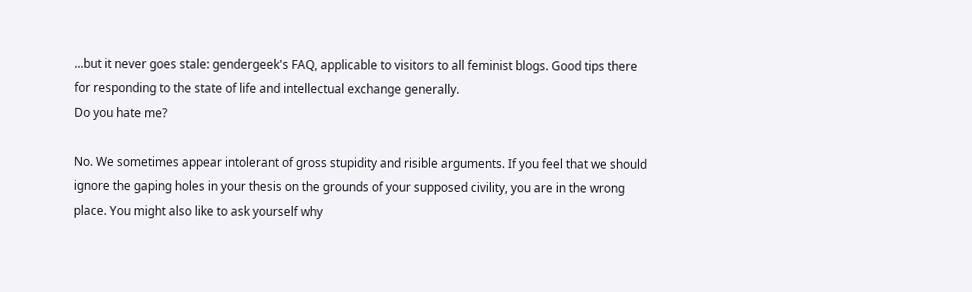...but it never goes stale: gendergeek's FAQ, applicable to visitors to all feminist blogs. Good tips there for responding to the state of life and intellectual exchange generally.
Do you hate me?

No. We sometimes appear intolerant of gross stupidity and risible arguments. If you feel that we should ignore the gaping holes in your thesis on the grounds of your supposed civility, you are in the wrong place. You might also like to ask yourself why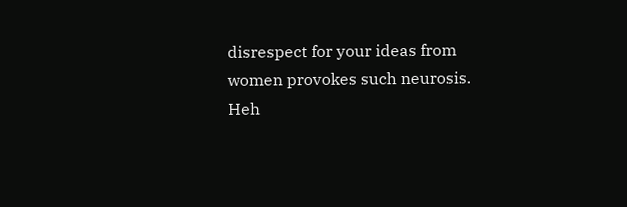disrespect for your ideas from women provokes such neurosis.
Heh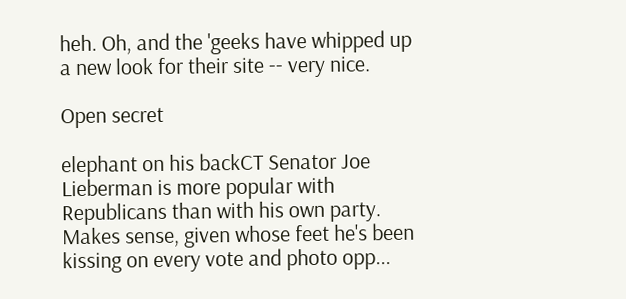heh. Oh, and the 'geeks have whipped up a new look for their site -- very nice.

Open secret

elephant on his backCT Senator Joe Lieberman is more popular with Republicans than with his own party. Makes sense, given whose feet he's been kissing on every vote and photo opp...